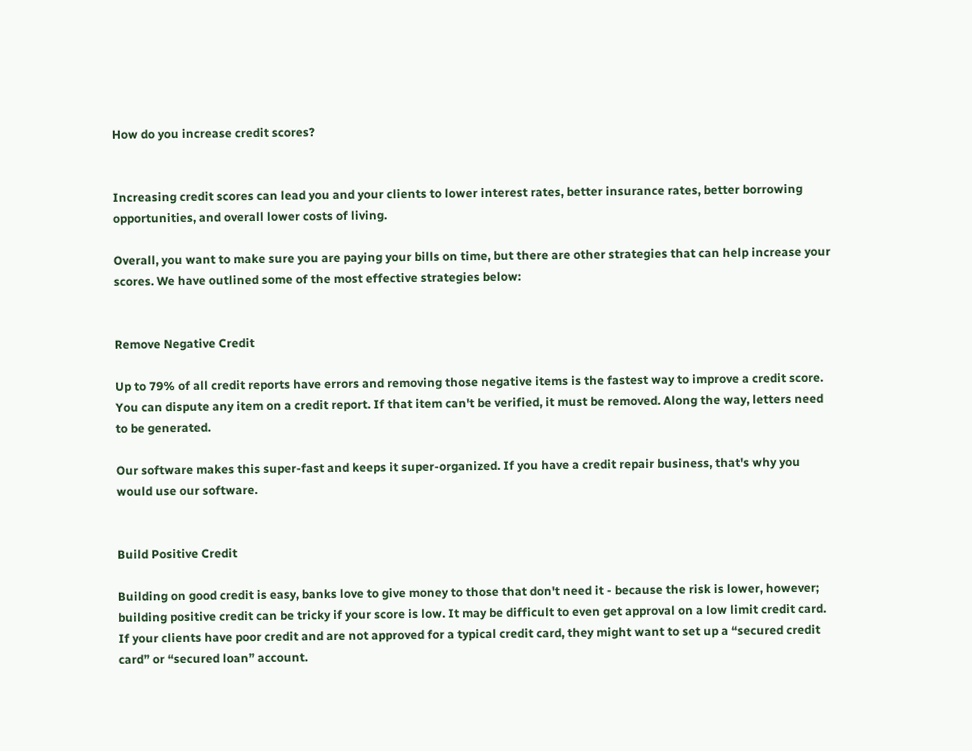How do you increase credit scores?


Increasing credit scores can lead you and your clients to lower interest rates, better insurance rates, better borrowing opportunities, and overall lower costs of living.

Overall, you want to make sure you are paying your bills on time, but there are other strategies that can help increase your scores. We have outlined some of the most effective strategies below:


Remove Negative Credit

Up to 79% of all credit reports have errors and removing those negative items is the fastest way to improve a credit score. You can dispute any item on a credit report. If that item can't be verified, it must be removed. Along the way, letters need to be generated.

Our software makes this super-fast and keeps it super-organized. If you have a credit repair business, that's why you would use our software.


Build Positive Credit

Building on good credit is easy, banks love to give money to those that don't need it - because the risk is lower, however; building positive credit can be tricky if your score is low. It may be difficult to even get approval on a low limit credit card.  If your clients have poor credit and are not approved for a typical credit card, they might want to set up a “secured credit card” or “secured loan” account.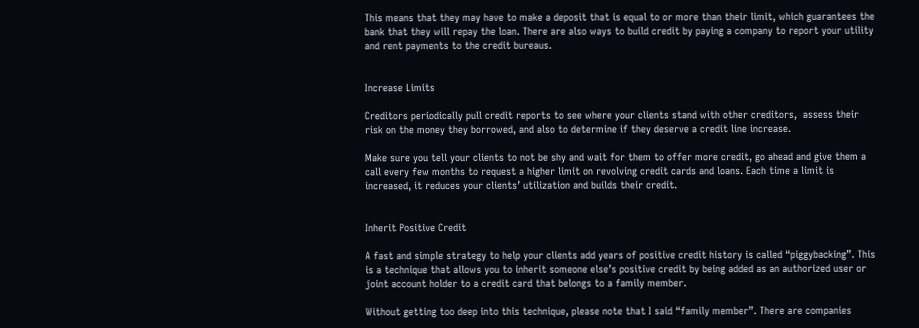This means that they may have to make a deposit that is equal to or more than their limit, which guarantees the bank that they will repay the loan. There are also ways to build credit by paying a company to report your utility and rent payments to the credit bureaus.


Increase Limits

Creditors periodically pull credit reports to see where your clients stand with other creditors,  assess their risk on the money they borrowed, and also to determine if they deserve a credit line increase.

Make sure you tell your clients to not be shy and wait for them to offer more credit, go ahead and give them a call every few months to request a higher limit on revolving credit cards and loans. Each time a limit is increased, it reduces your clients’ utilization and builds their credit.


Inherit Positive Credit

A fast and simple strategy to help your clients add years of positive credit history is called “piggybacking”. This is a technique that allows you to inherit someone else’s positive credit by being added as an authorized user or joint account holder to a credit card that belongs to a family member.

Without getting too deep into this technique, please note that I said “family member”. There are companies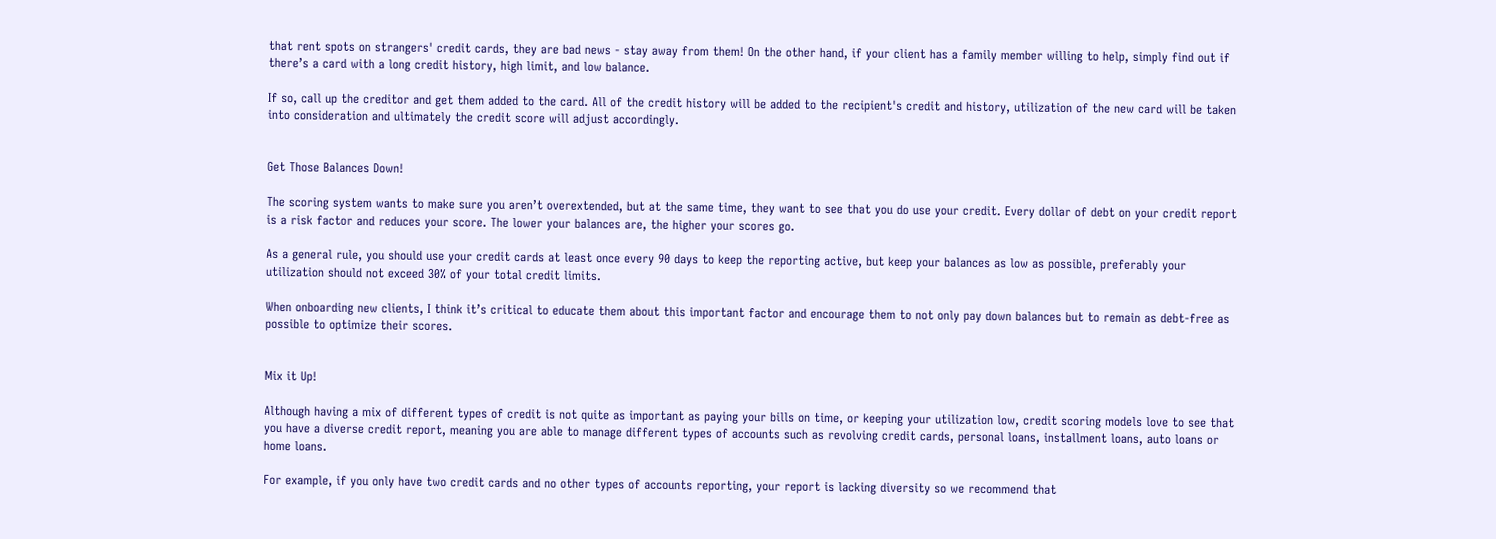that rent spots on strangers' credit cards, they are bad news - stay away from them! On the other hand, if your client has a family member willing to help, simply find out if there’s a card with a long credit history, high limit, and low balance.

If so, call up the creditor and get them added to the card. All of the credit history will be added to the recipient's credit and history, utilization of the new card will be taken into consideration and ultimately the credit score will adjust accordingly.


Get Those Balances Down!

The scoring system wants to make sure you aren’t overextended, but at the same time, they want to see that you do use your credit. Every dollar of debt on your credit report is a risk factor and reduces your score. The lower your balances are, the higher your scores go.

As a general rule, you should use your credit cards at least once every 90 days to keep the reporting active, but keep your balances as low as possible, preferably your utilization should not exceed 30% of your total credit limits.

When onboarding new clients, I think it’s critical to educate them about this important factor and encourage them to not only pay down balances but to remain as debt-free as possible to optimize their scores.


Mix it Up!

Although having a mix of different types of credit is not quite as important as paying your bills on time, or keeping your utilization low, credit scoring models love to see that you have a diverse credit report, meaning you are able to manage different types of accounts such as revolving credit cards, personal loans, installment loans, auto loans or home loans.

For example, if you only have two credit cards and no other types of accounts reporting, your report is lacking diversity so we recommend that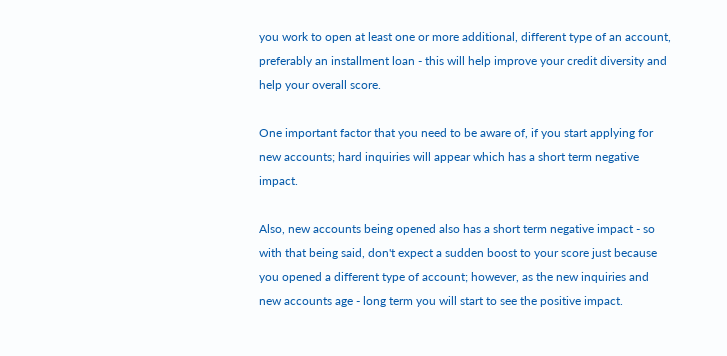you work to open at least one or more additional, different type of an account, preferably an installment loan - this will help improve your credit diversity and help your overall score.

One important factor that you need to be aware of, if you start applying for new accounts; hard inquiries will appear which has a short term negative impact.

Also, new accounts being opened also has a short term negative impact - so with that being said, don't expect a sudden boost to your score just because you opened a different type of account; however, as the new inquiries and new accounts age - long term you will start to see the positive impact.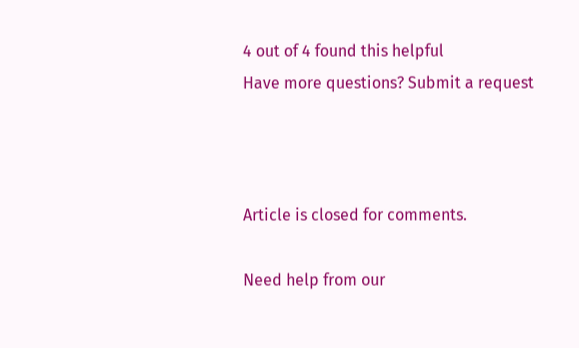4 out of 4 found this helpful
Have more questions? Submit a request



Article is closed for comments.

Need help from our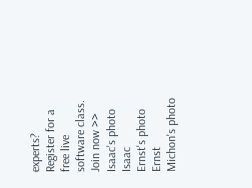experts?
Register for a free live software class. Join now >>
Isaac's photo Isaac
Ernst's photo Ernst
Michon's photo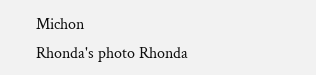Michon
Rhonda's photo Rhonda